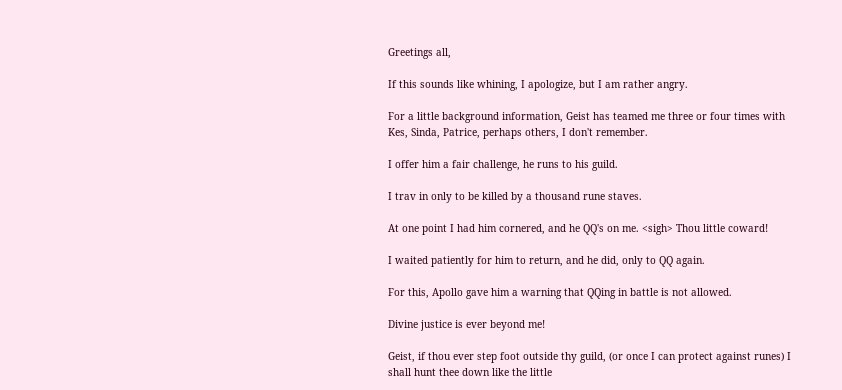Greetings all,

If this sounds like whining, I apologize, but I am rather angry.

For a little background information, Geist has teamed me three or four times with Kes, Sinda, Patrice, perhaps others, I don't remember.

I offer him a fair challenge, he runs to his guild.

I trav in only to be killed by a thousand rune staves.

At one point I had him cornered, and he QQ's on me. <sigh> Thou little coward!

I waited patiently for him to return, and he did, only to QQ again.

For this, Apollo gave him a warning that QQing in battle is not allowed.

Divine justice is ever beyond me!

Geist, if thou ever step foot outside thy guild, (or once I can protect against runes) I shall hunt thee down like the little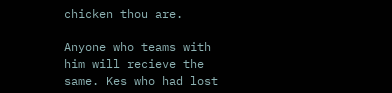chicken thou are.

Anyone who teams with him will recieve the same. Kes who had lost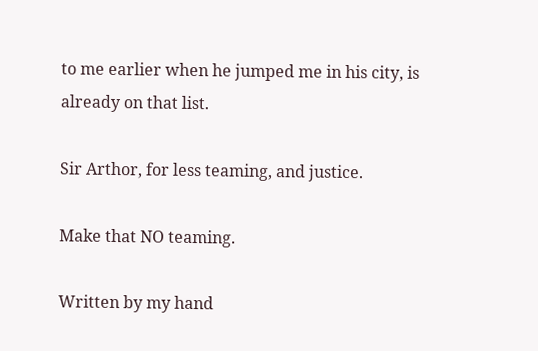to me earlier when he jumped me in his city, is already on that list.

Sir Arthor, for less teaming, and justice.

Make that NO teaming.

Written by my hand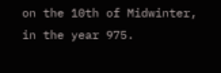on the 10th of Midwinter, in the year 975.